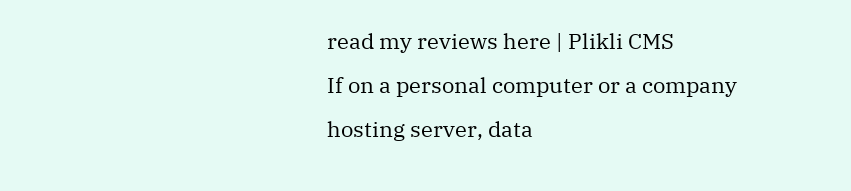read my reviews here | Plikli CMS
If on a personal computer or a company hosting server, data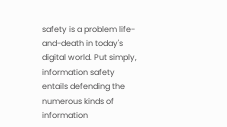safety is a problem life-and-death in today's digital world. Put simply, information safety entails defending the numerous kinds of information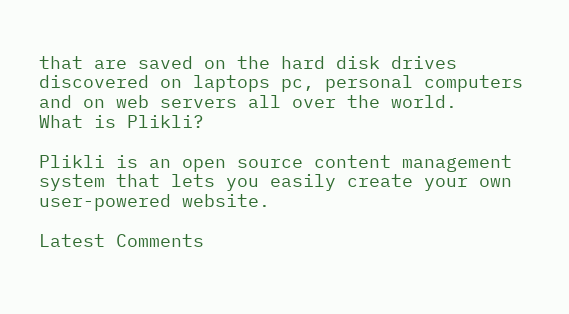that are saved on the hard disk drives discovered on laptops pc, personal computers and on web servers all over the world.
What is Plikli?

Plikli is an open source content management system that lets you easily create your own user-powered website.

Latest Comments